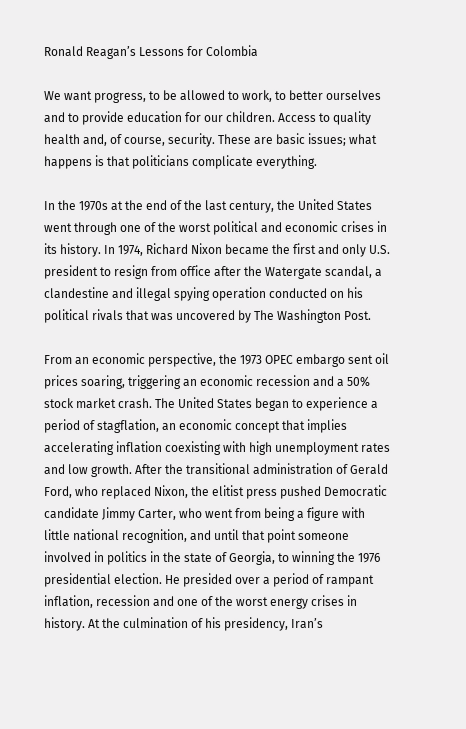Ronald Reagan’s Lessons for Colombia

We want progress, to be allowed to work, to better ourselves and to provide education for our children. Access to quality health and, of course, security. These are basic issues; what happens is that politicians complicate everything.

In the 1970s at the end of the last century, the United States went through one of the worst political and economic crises in its history. In 1974, Richard Nixon became the first and only U.S. president to resign from office after the Watergate scandal, a clandestine and illegal spying operation conducted on his political rivals that was uncovered by The Washington Post.

From an economic perspective, the 1973 OPEC embargo sent oil prices soaring, triggering an economic recession and a 50% stock market crash. The United States began to experience a period of stagflation, an economic concept that implies accelerating inflation coexisting with high unemployment rates and low growth. After the transitional administration of Gerald Ford, who replaced Nixon, the elitist press pushed Democratic candidate Jimmy Carter, who went from being a figure with little national recognition, and until that point someone involved in politics in the state of Georgia, to winning the 1976 presidential election. He presided over a period of rampant inflation, recession and one of the worst energy crises in history. At the culmination of his presidency, Iran’s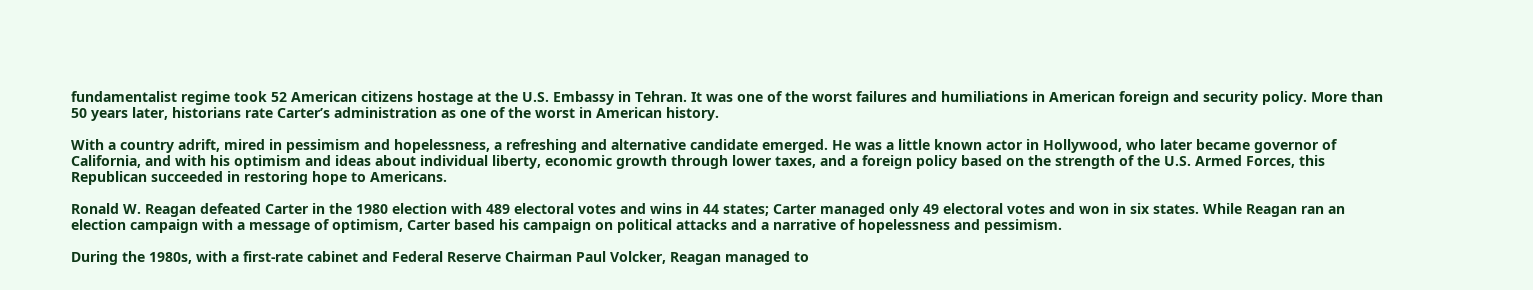fundamentalist regime took 52 American citizens hostage at the U.S. Embassy in Tehran. It was one of the worst failures and humiliations in American foreign and security policy. More than 50 years later, historians rate Carter’s administration as one of the worst in American history.

With a country adrift, mired in pessimism and hopelessness, a refreshing and alternative candidate emerged. He was a little known actor in Hollywood, who later became governor of California, and with his optimism and ideas about individual liberty, economic growth through lower taxes, and a foreign policy based on the strength of the U.S. Armed Forces, this Republican succeeded in restoring hope to Americans.

Ronald W. Reagan defeated Carter in the 1980 election with 489 electoral votes and wins in 44 states; Carter managed only 49 electoral votes and won in six states. While Reagan ran an election campaign with a message of optimism, Carter based his campaign on political attacks and a narrative of hopelessness and pessimism.

During the 1980s, with a first-rate cabinet and Federal Reserve Chairman Paul Volcker, Reagan managed to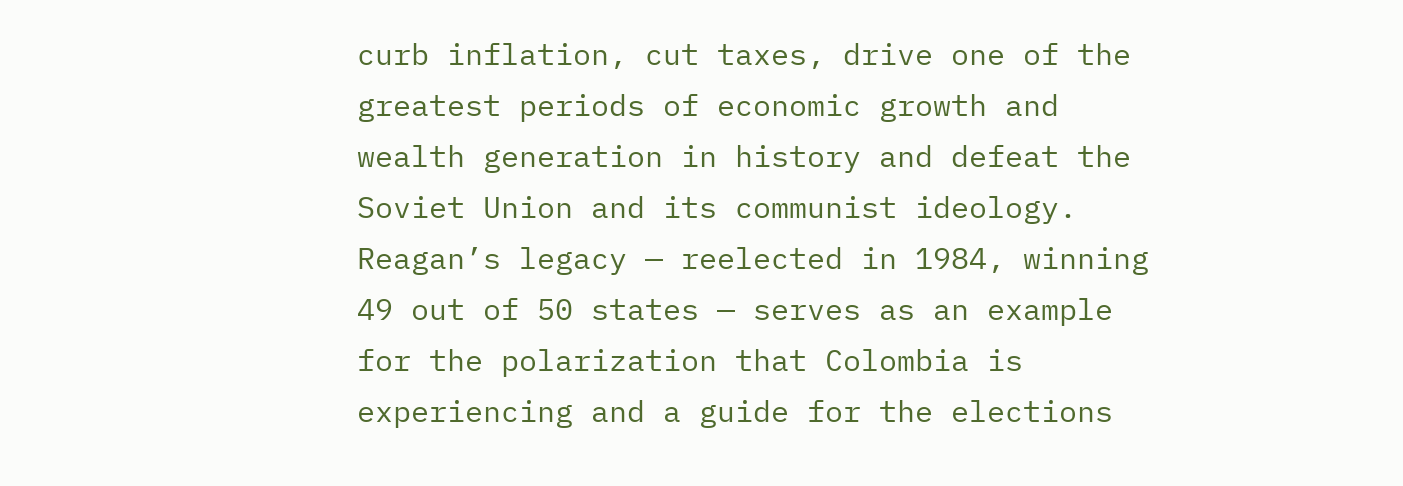curb inflation, cut taxes, drive one of the greatest periods of economic growth and wealth generation in history and defeat the Soviet Union and its communist ideology. Reagan’s legacy — reelected in 1984, winning 49 out of 50 states — serves as an example for the polarization that Colombia is experiencing and a guide for the elections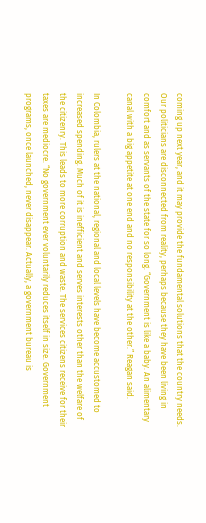coming up next year, and it may provide the fundamental solutions that the country needs. Our politicians are disconnected from reality, perhaps because they have been living in comfort and as servants of the state for so long. “Government is like a baby. An alimentary canal with a big appetite at one end and no responsibility at the other.” Reagan said.

In Colombia, rulers at the national, regional and local levels have become accustomed to increased spending. Much of it is inefficient and serves interests other than the welfare of the citizenry. This leads to more corruption and waste. The services citizens receive for their taxes are mediocre. “No government ever voluntarily reduces itself in size. Government programs, once launched, never disappear. Actually, a government bureau is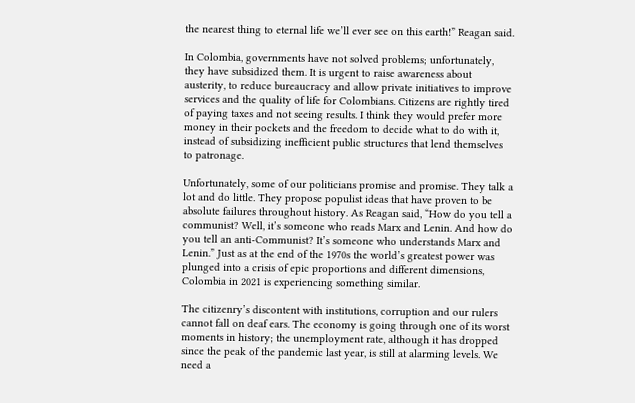the nearest thing to eternal life we’ll ever see on this earth!” Reagan said.

In Colombia, governments have not solved problems; unfortunately, they have subsidized them. It is urgent to raise awareness about austerity, to reduce bureaucracy and allow private initiatives to improve services and the quality of life for Colombians. Citizens are rightly tired of paying taxes and not seeing results. I think they would prefer more money in their pockets and the freedom to decide what to do with it, instead of subsidizing inefficient public structures that lend themselves to patronage.

Unfortunately, some of our politicians promise and promise. They talk a lot and do little. They propose populist ideas that have proven to be absolute failures throughout history. As Reagan said, “How do you tell a communist? Well, it’s someone who reads Marx and Lenin. And how do you tell an anti-Communist? It’s someone who understands Marx and Lenin.” Just as at the end of the 1970s the world’s greatest power was plunged into a crisis of epic proportions and different dimensions, Colombia in 2021 is experiencing something similar.

The citizenry’s discontent with institutions, corruption and our rulers cannot fall on deaf ears. The economy is going through one of its worst moments in history; the unemployment rate, although it has dropped since the peak of the pandemic last year, is still at alarming levels. We need a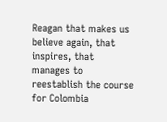Reagan that makes us believe again, that inspires, that manages to reestablish the course for Colombia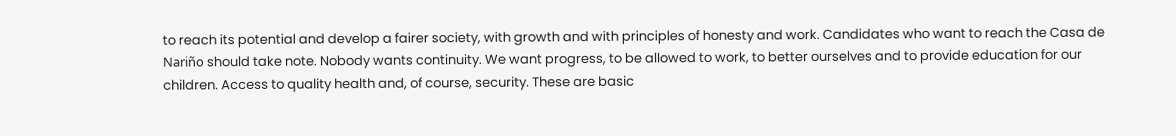to reach its potential and develop a fairer society, with growth and with principles of honesty and work. Candidates who want to reach the Casa de Nariño should take note. Nobody wants continuity. We want progress, to be allowed to work, to better ourselves and to provide education for our children. Access to quality health and, of course, security. These are basic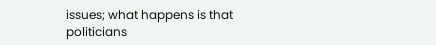issues; what happens is that politicians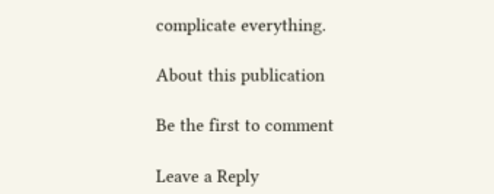complicate everything.

About this publication

Be the first to comment

Leave a Reply